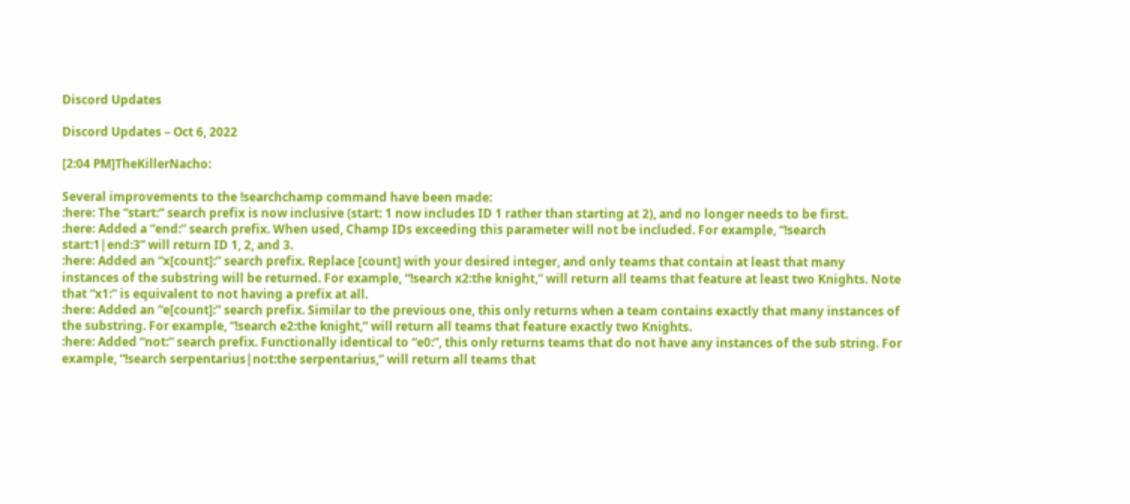Discord Updates

Discord Updates – Oct 6, 2022

[2:04 PM]TheKillerNacho:

Several improvements to the !searchchamp command have been made:
:here: The “start:” search prefix is now inclusive (start: 1 now includes ID 1 rather than starting at 2), and no longer needs to be first.
:here: Added a “end:” search prefix. When used, Champ IDs exceeding this parameter will not be included. For example, “!search start:1|end:3” will return ID 1, 2, and 3.
:here: Added an “x[count]:” search prefix. Replace [count] with your desired integer, and only teams that contain at least that many instances of the substring will be returned. For example, “!search x2:the knight,” will return all teams that feature at least two Knights. Note that “x1:” is equivalent to not having a prefix at all.
:here: Added an “e[count]:” search prefix. Similar to the previous one, this only returns when a team contains exactly that many instances of the substring. For example, “!search e2:the knight,” will return all teams that feature exactly two Knights.
:here: Added “not:” search prefix. Functionally identical to “e0:”, this only returns teams that do not have any instances of the sub string. For example, “!search serpentarius|not:the serpentarius,” will return all teams that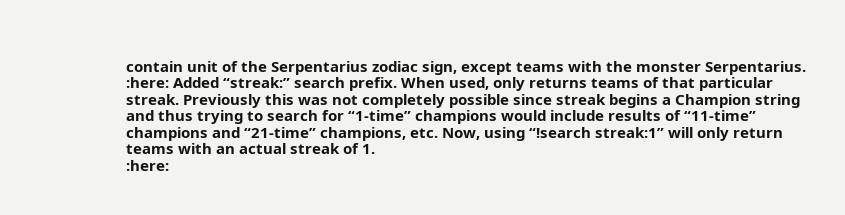contain unit of the Serpentarius zodiac sign, except teams with the monster Serpentarius.
:here: Added “streak:” search prefix. When used, only returns teams of that particular streak. Previously this was not completely possible since streak begins a Champion string and thus trying to search for “1-time” champions would include results of “11-time” champions and “21-time” champions, etc. Now, using “!search streak:1” will only return teams with an actual streak of 1.
:here: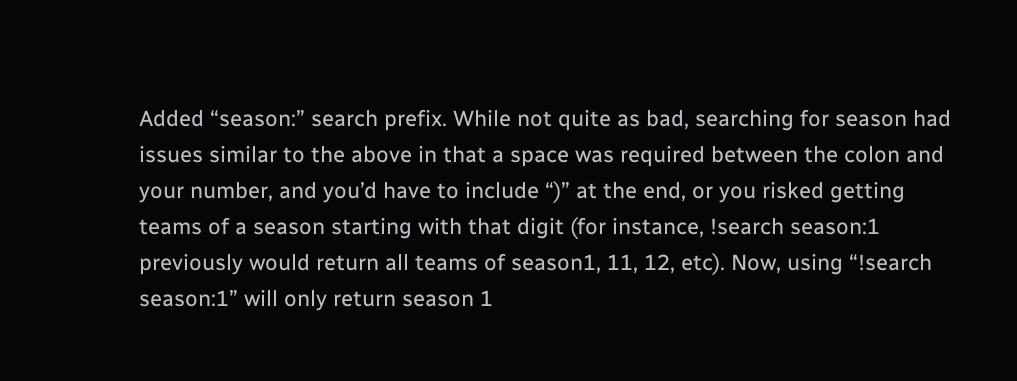Added “season:” search prefix. While not quite as bad, searching for season had issues similar to the above in that a space was required between the colon and your number, and you’d have to include “)” at the end, or you risked getting teams of a season starting with that digit (for instance, !search season:1 previously would return all teams of season1, 11, 12, etc). Now, using “!search season:1” will only return season 1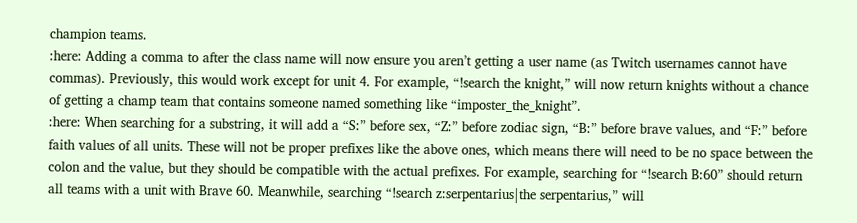champion teams.
:here: Adding a comma to after the class name will now ensure you aren’t getting a user name (as Twitch usernames cannot have commas). Previously, this would work except for unit 4. For example, “!search the knight,” will now return knights without a chance of getting a champ team that contains someone named something like “imposter_the_knight”.
:here: When searching for a substring, it will add a “S:” before sex, “Z:” before zodiac sign, “B:” before brave values, and “F:” before faith values of all units. These will not be proper prefixes like the above ones, which means there will need to be no space between the colon and the value, but they should be compatible with the actual prefixes. For example, searching for “!search B:60” should return all teams with a unit with Brave 60. Meanwhile, searching “!search z:serpentarius|the serpentarius,” will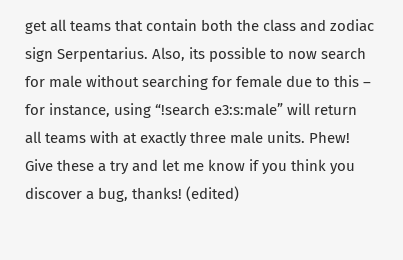get all teams that contain both the class and zodiac sign Serpentarius. Also, its possible to now search for male without searching for female due to this – for instance, using “!search e3:s:male” will return all teams with at exactly three male units. Phew! Give these a try and let me know if you think you discover a bug, thanks! (edited)